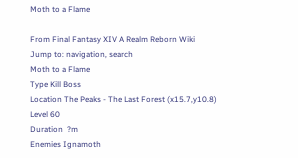Moth to a Flame

From Final Fantasy XIV A Realm Reborn Wiki
Jump to: navigation, search
Moth to a Flame
Type Kill Boss
Location The Peaks - The Last Forest (x15.7,y10.8)
Level 60
Duration  ?m
Enemies Ignamoth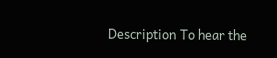Description To hear the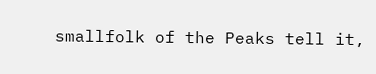smallfolk of the Peaks tell it,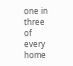one in three of every home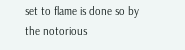set to flame is done so by the notorious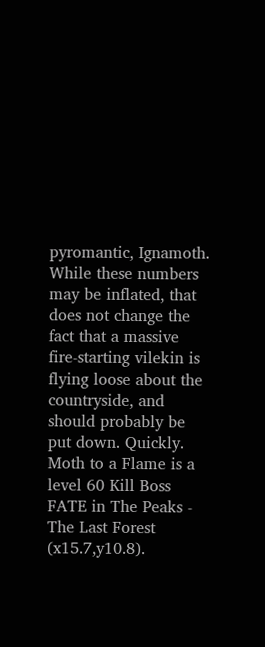pyromantic, Ignamoth. While these numbers may be inflated, that does not change the fact that a massive fire-starting vilekin is flying loose about the countryside, and should probably be put down. Quickly.
Moth to a Flame is a level 60 Kill Boss FATE in The Peaks - The Last Forest (x15.7,y10.8).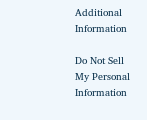Additional Information

Do Not Sell My Personal Information